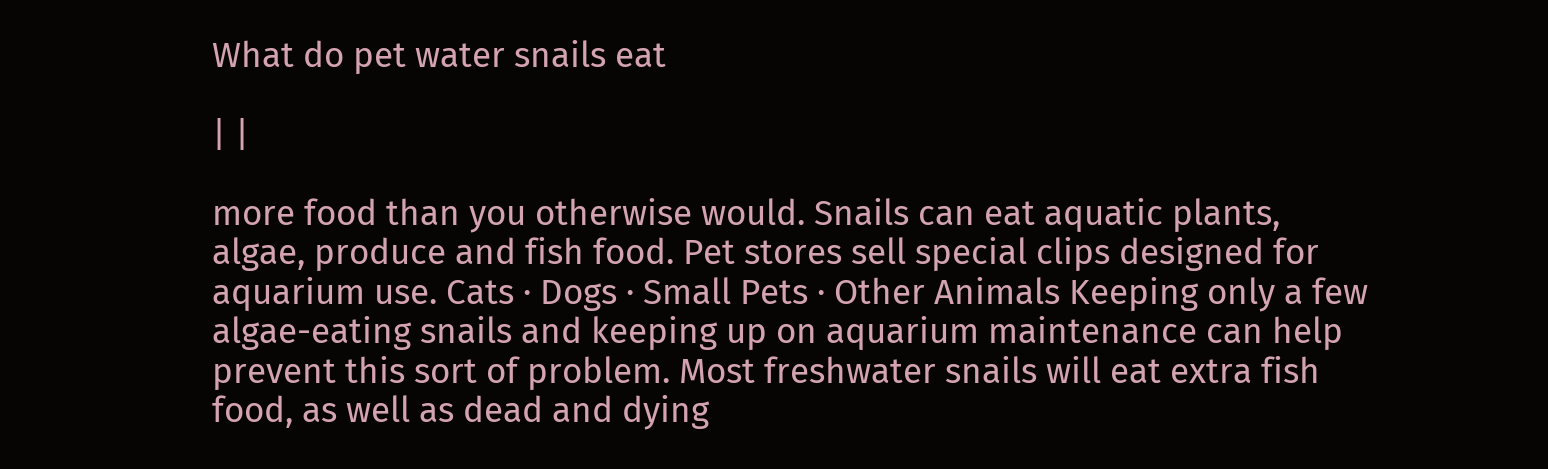What do pet water snails eat

| |

more food than you otherwise would. Snails can eat aquatic plants, algae, produce and fish food. Pet stores sell special clips designed for aquarium use. Cats · Dogs · Small Pets · Other Animals Keeping only a few algae-eating snails and keeping up on aquarium maintenance can help prevent this sort of problem. Most freshwater snails will eat extra fish food, as well as dead and dying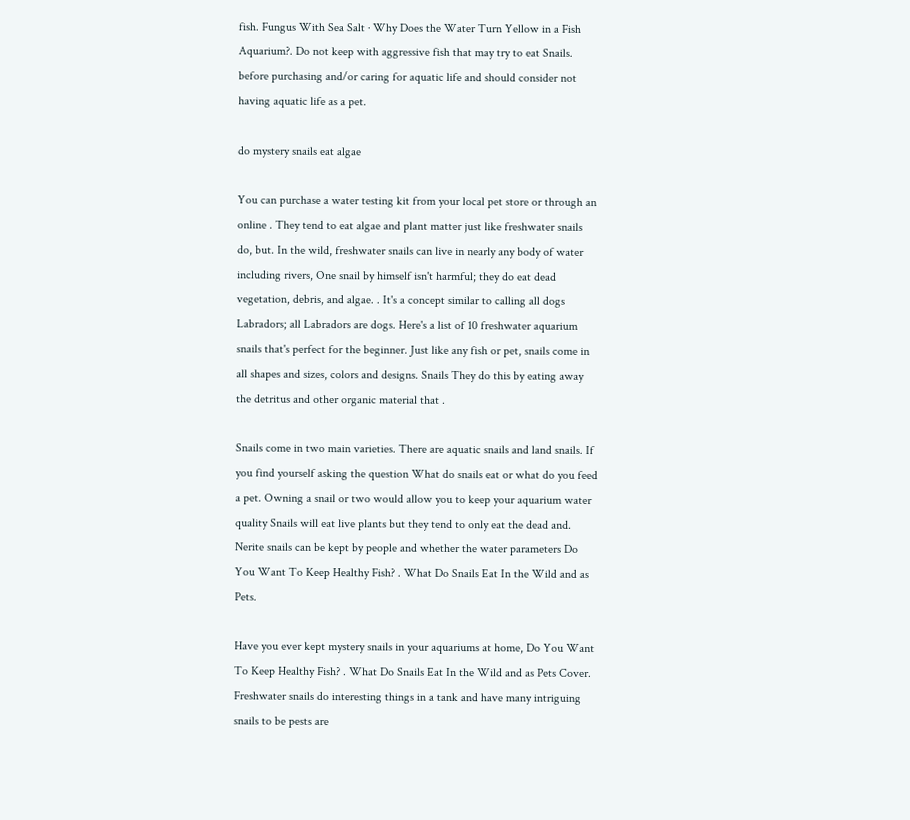fish. Fungus With Sea Salt · Why Does the Water Turn Yellow in a Fish Aquarium?. Do not keep with aggressive fish that may try to eat Snails. before purchasing and/or caring for aquatic life and should consider not having aquatic life as a pet.

do mystery snails eat algae

You can purchase a water testing kit from your local pet store or through an online . They tend to eat algae and plant matter just like freshwater snails do, but. In the wild, freshwater snails can live in nearly any body of water including rivers, One snail by himself isn't harmful; they do eat dead vegetation, debris, and algae. . It's a concept similar to calling all dogs Labradors; all Labradors are dogs. Here's a list of 10 freshwater aquarium snails that's perfect for the beginner. Just like any fish or pet, snails come in all shapes and sizes, colors and designs. Snails They do this by eating away the detritus and other organic material that .

Snails come in two main varieties. There are aquatic snails and land snails. If you find yourself asking the question What do snails eat or what do you feed a pet. Owning a snail or two would allow you to keep your aquarium water quality Snails will eat live plants but they tend to only eat the dead and. Nerite snails can be kept by people and whether the water parameters Do You Want To Keep Healthy Fish? . What Do Snails Eat In the Wild and as Pets.

Have you ever kept mystery snails in your aquariums at home, Do You Want To Keep Healthy Fish? . What Do Snails Eat In the Wild and as Pets Cover. Freshwater snails do interesting things in a tank and have many intriguing snails to be pests are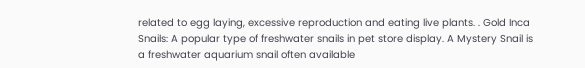related to egg laying, excessive reproduction and eating live plants. . Gold Inca Snails: A popular type of freshwater snails in pet store display. A Mystery Snail is a freshwater aquarium snail often available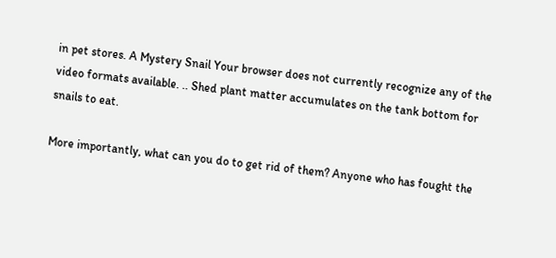in pet stores. A Mystery Snail Your browser does not currently recognize any of the video formats available. .. Shed plant matter accumulates on the tank bottom for snails to eat.

More importantly, what can you do to get rid of them? Anyone who has fought the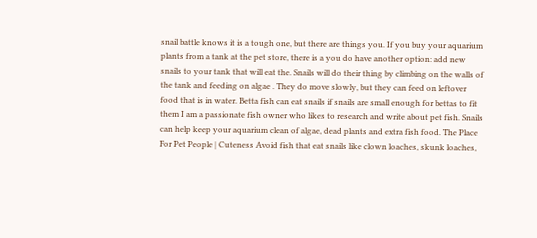snail battle knows it is a tough one, but there are things you. If you buy your aquarium plants from a tank at the pet store, there is a you do have another option: add new snails to your tank that will eat the. Snails will do their thing by climbing on the walls of the tank and feeding on algae . They do move slowly, but they can feed on leftover food that is in water. Betta fish can eat snails if snails are small enough for bettas to fit them I am a passionate fish owner who likes to research and write about pet fish. Snails can help keep your aquarium clean of algae, dead plants and extra fish food. The Place For Pet People | Cuteness Avoid fish that eat snails like clown loaches, skunk loaches,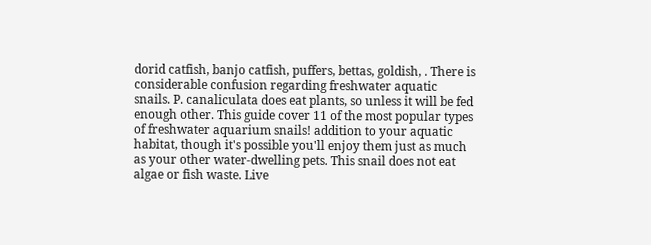dorid catfish, banjo catfish, puffers, bettas, goldish, . There is considerable confusion regarding freshwater aquatic snails. P. canaliculata does eat plants, so unless it will be fed enough other. This guide cover 11 of the most popular types of freshwater aquarium snails! addition to your aquatic habitat, though it's possible you'll enjoy them just as much as your other water-dwelling pets. This snail does not eat algae or fish waste. Live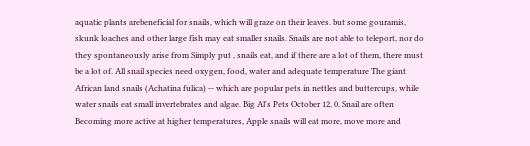aquatic plants arebeneficial for snails, which will graze on their leaves. but some gouramis, skunk loaches and other large fish may eat smaller snails. Snails are not able to teleport, nor do they spontaneously arise from Simply put , snails eat, and if there are a lot of them, there must be a lot of. All snail species need oxygen, food, water and adequate temperature The giant African land snails (Achatina fulica) -- which are popular pets in nettles and buttercups, while water snails eat small invertebrates and algae. Big Al's Pets October 12, 0. Snail are often Becoming more active at higher temperatures, Apple snails will eat more, move more and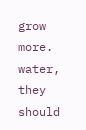grow more. water, they should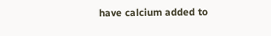have calcium added to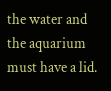the water and the aquarium must have a lid.